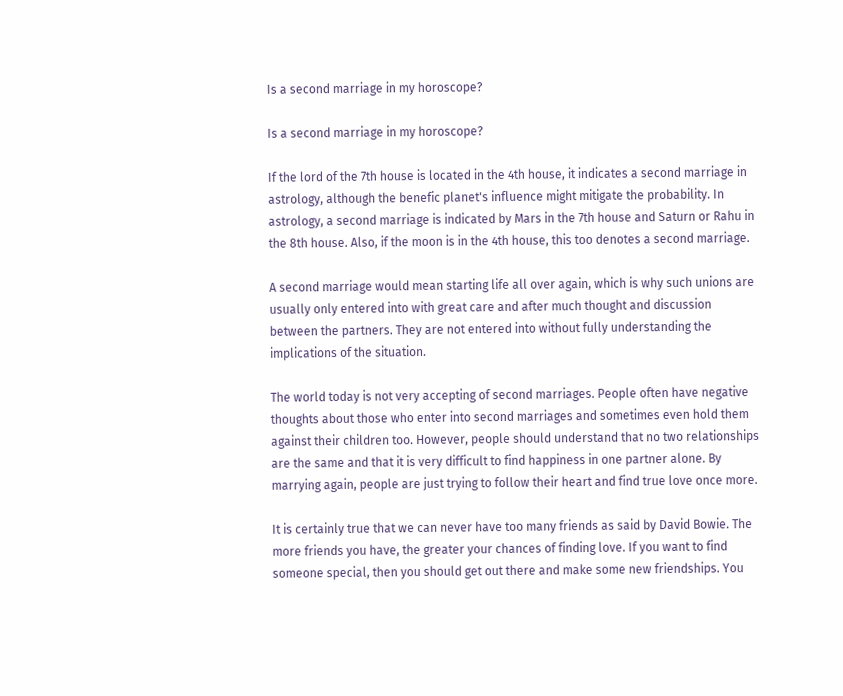Is a second marriage in my horoscope?

Is a second marriage in my horoscope?

If the lord of the 7th house is located in the 4th house, it indicates a second marriage in astrology, although the benefic planet's influence might mitigate the probability. In astrology, a second marriage is indicated by Mars in the 7th house and Saturn or Rahu in the 8th house. Also, if the moon is in the 4th house, this too denotes a second marriage.

A second marriage would mean starting life all over again, which is why such unions are usually only entered into with great care and after much thought and discussion between the partners. They are not entered into without fully understanding the implications of the situation.

The world today is not very accepting of second marriages. People often have negative thoughts about those who enter into second marriages and sometimes even hold them against their children too. However, people should understand that no two relationships are the same and that it is very difficult to find happiness in one partner alone. By marrying again, people are just trying to follow their heart and find true love once more.

It is certainly true that we can never have too many friends as said by David Bowie. The more friends you have, the greater your chances of finding love. If you want to find someone special, then you should get out there and make some new friendships. You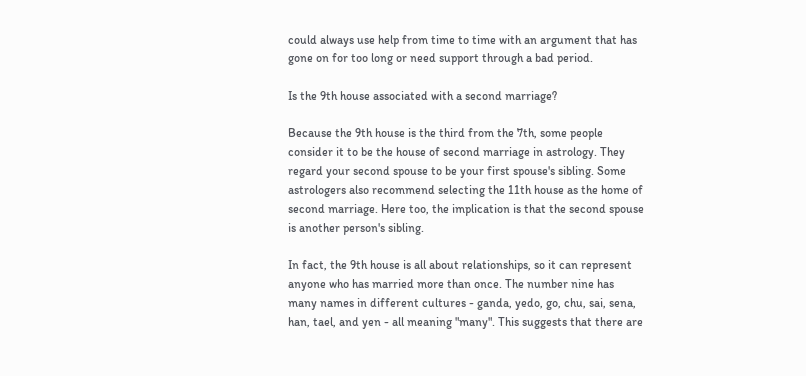could always use help from time to time with an argument that has gone on for too long or need support through a bad period.

Is the 9th house associated with a second marriage?

Because the 9th house is the third from the 7th, some people consider it to be the house of second marriage in astrology. They regard your second spouse to be your first spouse's sibling. Some astrologers also recommend selecting the 11th house as the home of second marriage. Here too, the implication is that the second spouse is another person's sibling.

In fact, the 9th house is all about relationships, so it can represent anyone who has married more than once. The number nine has many names in different cultures - ganda, yedo, go, chu, sai, sena, han, tael, and yen - all meaning "many". This suggests that there are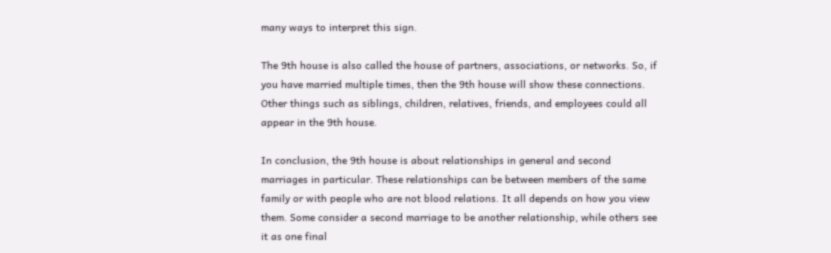many ways to interpret this sign.

The 9th house is also called the house of partners, associations, or networks. So, if you have married multiple times, then the 9th house will show these connections. Other things such as siblings, children, relatives, friends, and employees could all appear in the 9th house.

In conclusion, the 9th house is about relationships in general and second marriages in particular. These relationships can be between members of the same family or with people who are not blood relations. It all depends on how you view them. Some consider a second marriage to be another relationship, while others see it as one final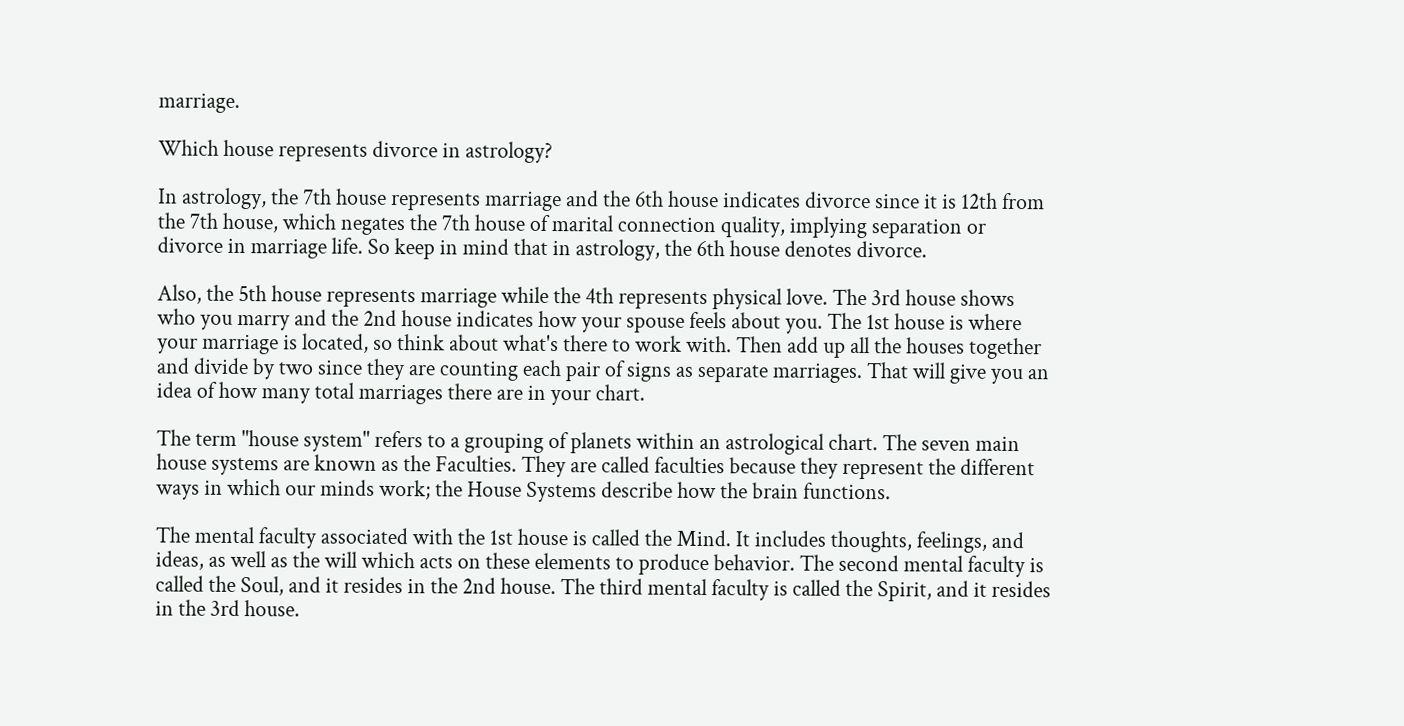marriage.

Which house represents divorce in astrology?

In astrology, the 7th house represents marriage and the 6th house indicates divorce since it is 12th from the 7th house, which negates the 7th house of marital connection quality, implying separation or divorce in marriage life. So keep in mind that in astrology, the 6th house denotes divorce.

Also, the 5th house represents marriage while the 4th represents physical love. The 3rd house shows who you marry and the 2nd house indicates how your spouse feels about you. The 1st house is where your marriage is located, so think about what's there to work with. Then add up all the houses together and divide by two since they are counting each pair of signs as separate marriages. That will give you an idea of how many total marriages there are in your chart.

The term "house system" refers to a grouping of planets within an astrological chart. The seven main house systems are known as the Faculties. They are called faculties because they represent the different ways in which our minds work; the House Systems describe how the brain functions.

The mental faculty associated with the 1st house is called the Mind. It includes thoughts, feelings, and ideas, as well as the will which acts on these elements to produce behavior. The second mental faculty is called the Soul, and it resides in the 2nd house. The third mental faculty is called the Spirit, and it resides in the 3rd house.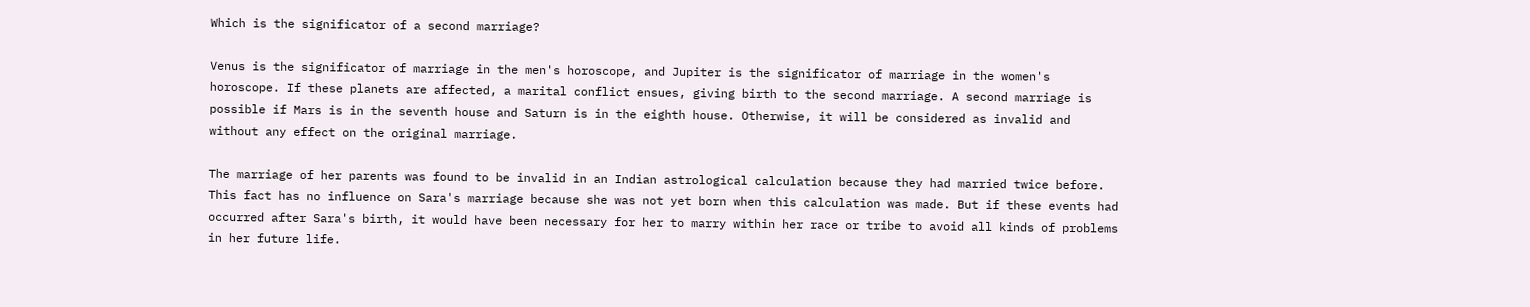Which is the significator of a second marriage?

Venus is the significator of marriage in the men's horoscope, and Jupiter is the significator of marriage in the women's horoscope. If these planets are affected, a marital conflict ensues, giving birth to the second marriage. A second marriage is possible if Mars is in the seventh house and Saturn is in the eighth house. Otherwise, it will be considered as invalid and without any effect on the original marriage.

The marriage of her parents was found to be invalid in an Indian astrological calculation because they had married twice before. This fact has no influence on Sara's marriage because she was not yet born when this calculation was made. But if these events had occurred after Sara's birth, it would have been necessary for her to marry within her race or tribe to avoid all kinds of problems in her future life.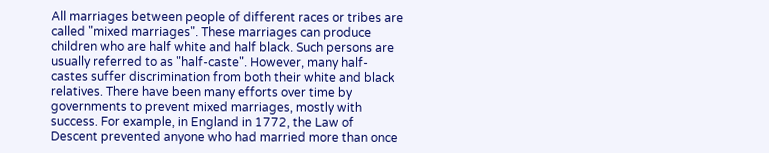All marriages between people of different races or tribes are called "mixed marriages". These marriages can produce children who are half white and half black. Such persons are usually referred to as "half-caste". However, many half-castes suffer discrimination from both their white and black relatives. There have been many efforts over time by governments to prevent mixed marriages, mostly with success. For example, in England in 1772, the Law of Descent prevented anyone who had married more than once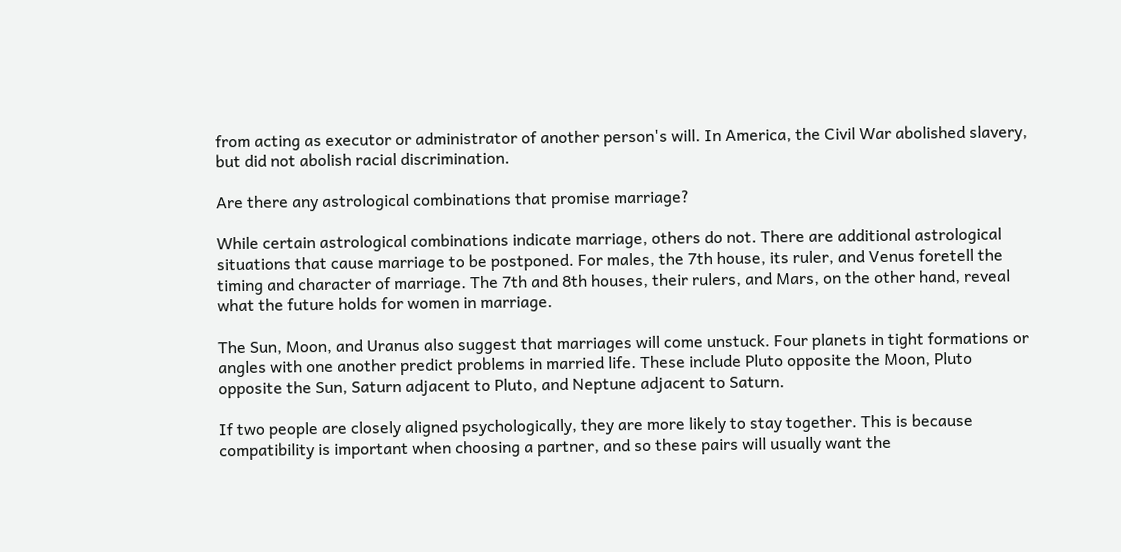from acting as executor or administrator of another person's will. In America, the Civil War abolished slavery, but did not abolish racial discrimination.

Are there any astrological combinations that promise marriage?

While certain astrological combinations indicate marriage, others do not. There are additional astrological situations that cause marriage to be postponed. For males, the 7th house, its ruler, and Venus foretell the timing and character of marriage. The 7th and 8th houses, their rulers, and Mars, on the other hand, reveal what the future holds for women in marriage.

The Sun, Moon, and Uranus also suggest that marriages will come unstuck. Four planets in tight formations or angles with one another predict problems in married life. These include Pluto opposite the Moon, Pluto opposite the Sun, Saturn adjacent to Pluto, and Neptune adjacent to Saturn.

If two people are closely aligned psychologically, they are more likely to stay together. This is because compatibility is important when choosing a partner, and so these pairs will usually want the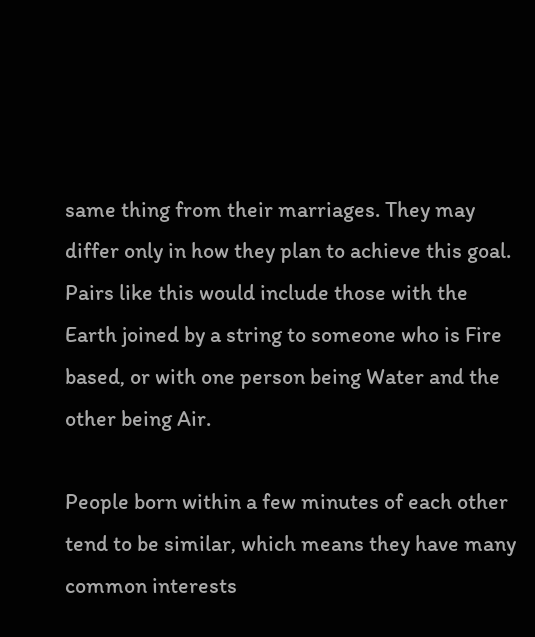same thing from their marriages. They may differ only in how they plan to achieve this goal. Pairs like this would include those with the Earth joined by a string to someone who is Fire based, or with one person being Water and the other being Air.

People born within a few minutes of each other tend to be similar, which means they have many common interests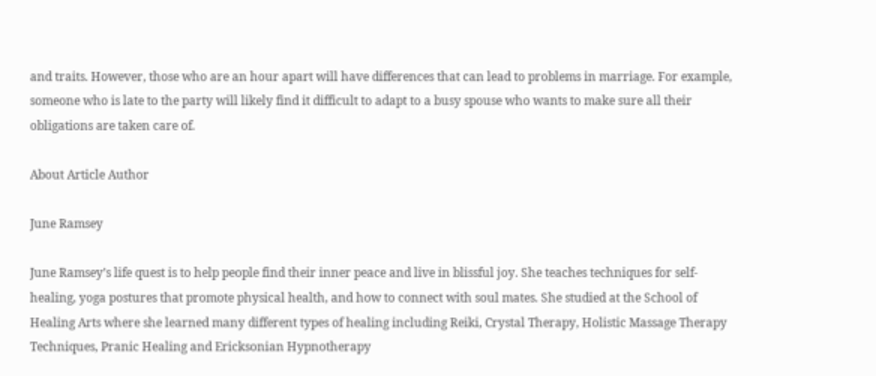and traits. However, those who are an hour apart will have differences that can lead to problems in marriage. For example, someone who is late to the party will likely find it difficult to adapt to a busy spouse who wants to make sure all their obligations are taken care of.

About Article Author

June Ramsey

June Ramsey’s life quest is to help people find their inner peace and live in blissful joy. She teaches techniques for self-healing, yoga postures that promote physical health, and how to connect with soul mates. She studied at the School of Healing Arts where she learned many different types of healing including Reiki, Crystal Therapy, Holistic Massage Therapy Techniques, Pranic Healing and Ericksonian Hypnotherapy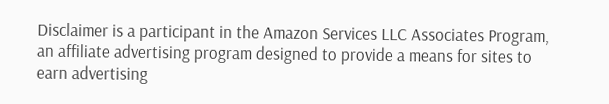Disclaimer is a participant in the Amazon Services LLC Associates Program, an affiliate advertising program designed to provide a means for sites to earn advertising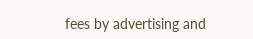fees by advertising and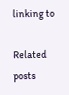linking to

Related posts